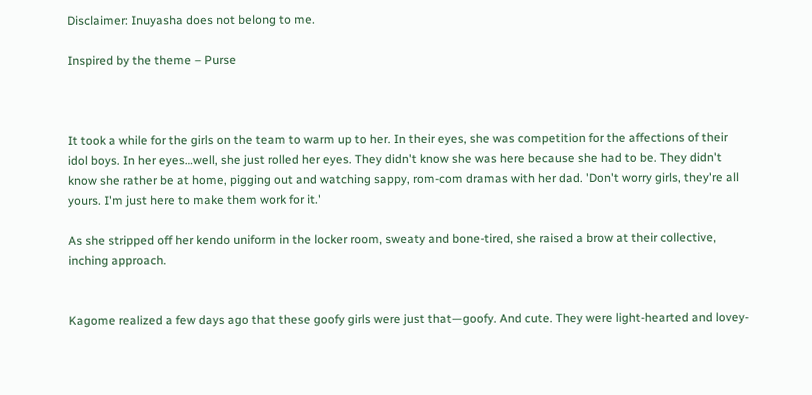Disclaimer: Inuyasha does not belong to me.

Inspired by the theme – Purse



It took a while for the girls on the team to warm up to her. In their eyes, she was competition for the affections of their idol boys. In her eyes…well, she just rolled her eyes. They didn't know she was here because she had to be. They didn't know she rather be at home, pigging out and watching sappy, rom-com dramas with her dad. 'Don't worry girls, they're all yours. I'm just here to make them work for it.'

As she stripped off her kendo uniform in the locker room, sweaty and bone-tired, she raised a brow at their collective, inching approach.


Kagome realized a few days ago that these goofy girls were just that—goofy. And cute. They were light-hearted and lovey-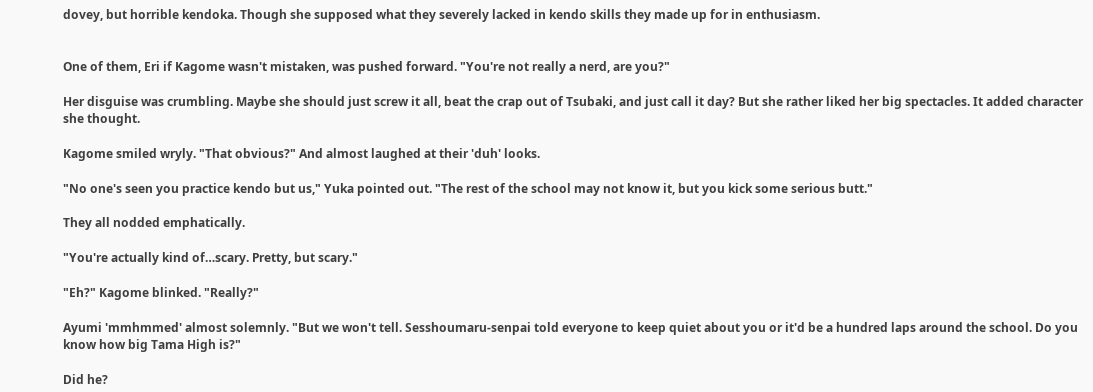dovey, but horrible kendoka. Though she supposed what they severely lacked in kendo skills they made up for in enthusiasm.


One of them, Eri if Kagome wasn't mistaken, was pushed forward. "You're not really a nerd, are you?"

Her disguise was crumbling. Maybe she should just screw it all, beat the crap out of Tsubaki, and just call it day? But she rather liked her big spectacles. It added character she thought.

Kagome smiled wryly. "That obvious?" And almost laughed at their 'duh' looks.

"No one's seen you practice kendo but us," Yuka pointed out. "The rest of the school may not know it, but you kick some serious butt."

They all nodded emphatically.

"You're actually kind of…scary. Pretty, but scary."

"Eh?" Kagome blinked. "Really?"

Ayumi 'mmhmmed' almost solemnly. "But we won't tell. Sesshoumaru-senpai told everyone to keep quiet about you or it'd be a hundred laps around the school. Do you know how big Tama High is?"

Did he?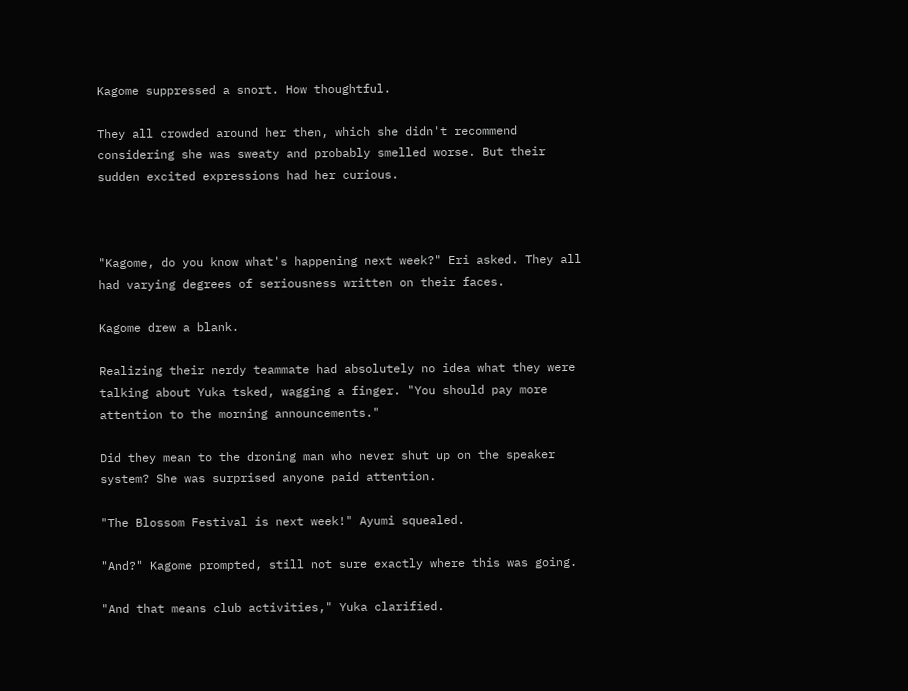Kagome suppressed a snort. How thoughtful.

They all crowded around her then, which she didn't recommend considering she was sweaty and probably smelled worse. But their sudden excited expressions had her curious.



"Kagome, do you know what's happening next week?" Eri asked. They all had varying degrees of seriousness written on their faces.

Kagome drew a blank.

Realizing their nerdy teammate had absolutely no idea what they were talking about Yuka tsked, wagging a finger. "You should pay more attention to the morning announcements."

Did they mean to the droning man who never shut up on the speaker system? She was surprised anyone paid attention.

"The Blossom Festival is next week!" Ayumi squealed.

"And?" Kagome prompted, still not sure exactly where this was going.

"And that means club activities," Yuka clarified.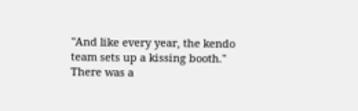"And like every year, the kendo team sets up a kissing booth." There was a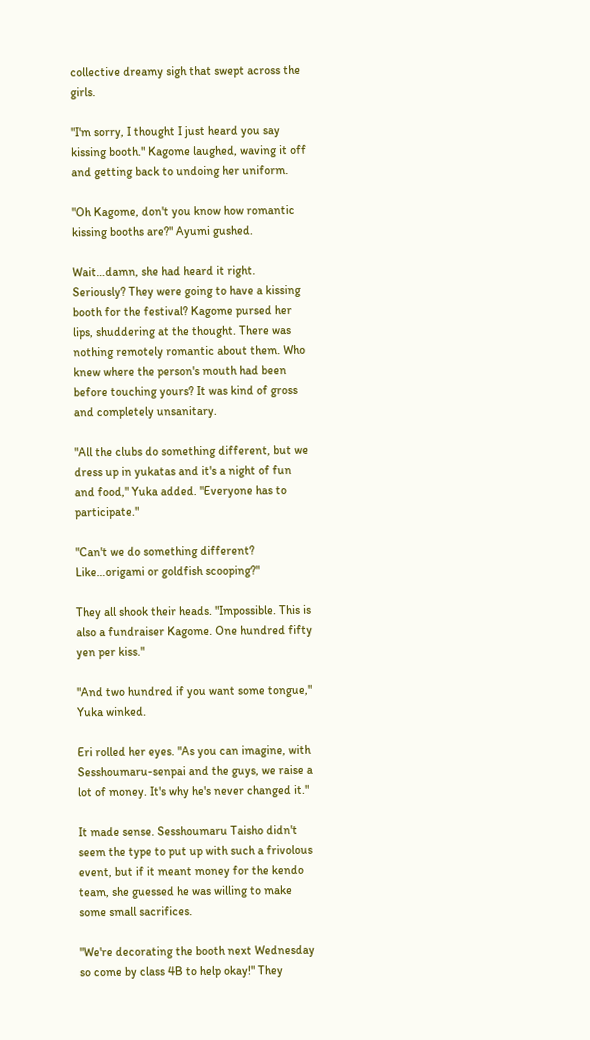collective dreamy sigh that swept across the girls.

"I'm sorry, I thought I just heard you say kissing booth." Kagome laughed, waving it off and getting back to undoing her uniform.

"Oh Kagome, don't you know how romantic kissing booths are?" Ayumi gushed.

Wait…damn, she had heard it right. Seriously? They were going to have a kissing booth for the festival? Kagome pursed her lips, shuddering at the thought. There was nothing remotely romantic about them. Who knew where the person's mouth had been before touching yours? It was kind of gross and completely unsanitary.

"All the clubs do something different, but we dress up in yukatas and it's a night of fun and food," Yuka added. "Everyone has to participate."

"Can't we do something different? Like…origami or goldfish scooping?"

They all shook their heads. "Impossible. This is also a fundraiser Kagome. One hundred fifty yen per kiss."

"And two hundred if you want some tongue," Yuka winked.

Eri rolled her eyes. "As you can imagine, with Sesshoumaru-senpai and the guys, we raise a lot of money. It's why he's never changed it."

It made sense. Sesshoumaru Taisho didn't seem the type to put up with such a frivolous event, but if it meant money for the kendo team, she guessed he was willing to make some small sacrifices.

"We're decorating the booth next Wednesday so come by class 4B to help okay!" They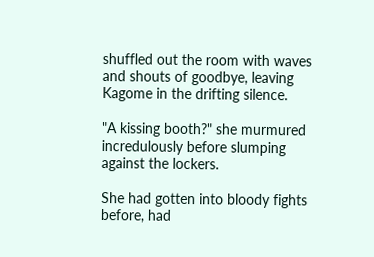shuffled out the room with waves and shouts of goodbye, leaving Kagome in the drifting silence.

"A kissing booth?" she murmured incredulously before slumping against the lockers.

She had gotten into bloody fights before, had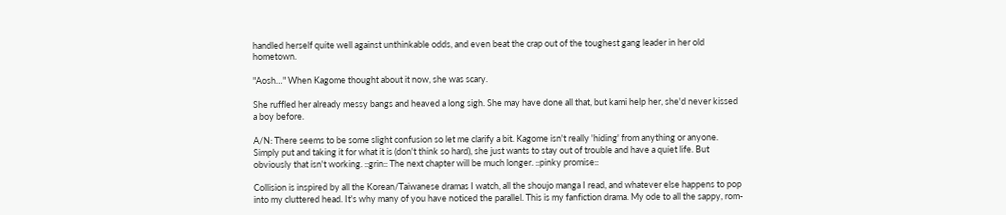handled herself quite well against unthinkable odds, and even beat the crap out of the toughest gang leader in her old hometown.

"Aosh…" When Kagome thought about it now, she was scary.

She ruffled her already messy bangs and heaved a long sigh. She may have done all that, but kami help her, she'd never kissed a boy before.

A/N: There seems to be some slight confusion so let me clarify a bit. Kagome isn't really 'hiding' from anything or anyone. Simply put and taking it for what it is (don't think so hard), she just wants to stay out of trouble and have a quiet life. But obviously that isn't working. ::grin:: The next chapter will be much longer. ::pinky promise::

Collision is inspired by all the Korean/Taiwanese dramas I watch, all the shoujo manga I read, and whatever else happens to pop into my cluttered head. It's why many of you have noticed the parallel. This is my fanfiction drama. My ode to all the sappy, rom-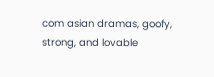com asian dramas, goofy, strong, and lovable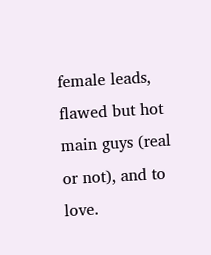female leads, flawed but hot main guys (real or not), and to love.